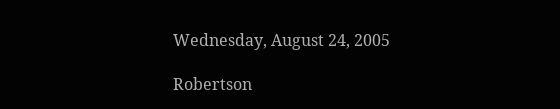Wednesday, August 24, 2005

Robertson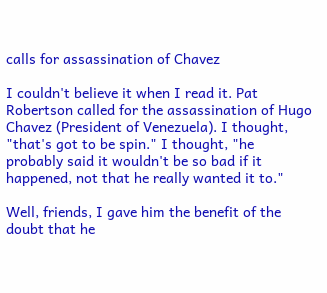calls for assassination of Chavez

I couldn't believe it when I read it. Pat Robertson called for the assassination of Hugo Chavez (President of Venezuela). I thought, "that's got to be spin." I thought, "he probably said it wouldn't be so bad if it happened, not that he really wanted it to."

Well, friends, I gave him the benefit of the doubt that he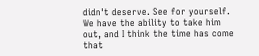didn't deserve. See for yourself.
We have the ability to take him out, and I think the time has come that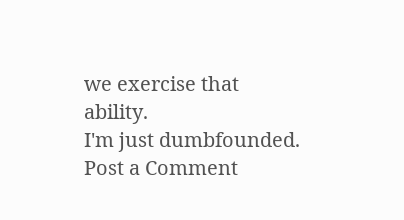we exercise that ability.
I'm just dumbfounded.
Post a Comment